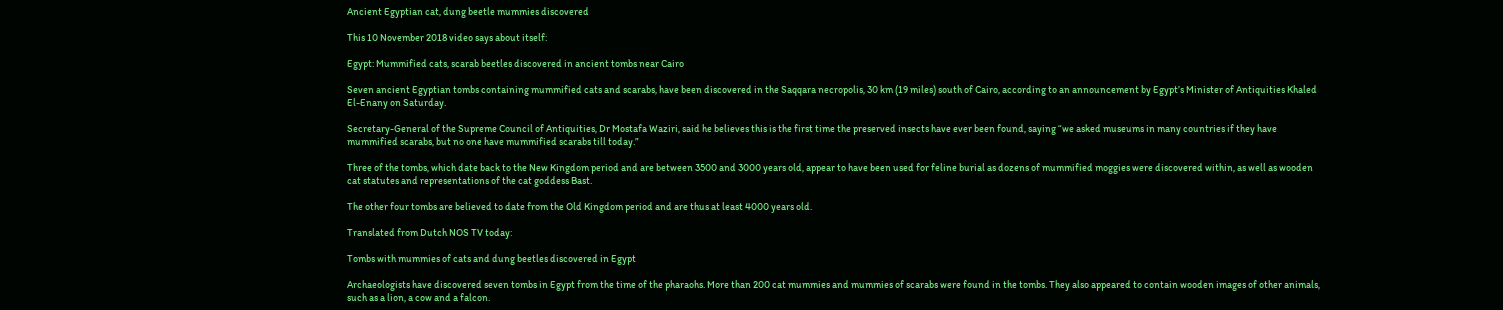Ancient Egyptian cat, dung beetle mummies discovered

This 10 November 2018 video says about itself:

Egypt: Mummified cats, scarab beetles discovered in ancient tombs near Cairo

Seven ancient Egyptian tombs containing mummified cats and scarabs, have been discovered in the Saqqara necropolis, 30 km (19 miles) south of Cairo, according to an announcement by Egypt’s Minister of Antiquities Khaled El-Enany on Saturday.

Secretary-General of the Supreme Council of Antiquities, Dr Mostafa Waziri, said he believes this is the first time the preserved insects have ever been found, saying “we asked museums in many countries if they have mummified scarabs, but no one have mummified scarabs till today.”

Three of the tombs, which date back to the New Kingdom period and are between 3500 and 3000 years old, appear to have been used for feline burial as dozens of mummified moggies were discovered within, as well as wooden cat statutes and representations of the cat goddess Bast.

The other four tombs are believed to date from the Old Kingdom period and are thus at least 4000 years old.

Translated from Dutch NOS TV today:

Tombs with mummies of cats and dung beetles discovered in Egypt

Archaeologists have discovered seven tombs in Egypt from the time of the pharaohs. More than 200 cat mummies and mummies of scarabs were found in the tombs. They also appeared to contain wooden images of other animals, such as a lion, a cow and a falcon.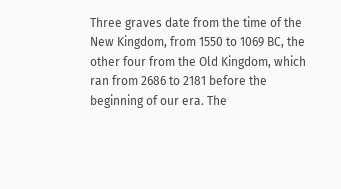Three graves date from the time of the New Kingdom, from 1550 to 1069 BC, the other four from the Old Kingdom, which ran from 2686 to 2181 before the beginning of our era. The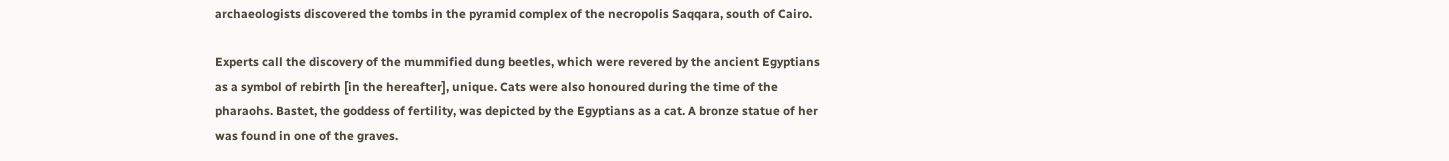archaeologists discovered the tombs in the pyramid complex of the necropolis Saqqara, south of Cairo.

Experts call the discovery of the mummified dung beetles, which were revered by the ancient Egyptians as a symbol of rebirth [in the hereafter], unique. Cats were also honoured during the time of the pharaohs. Bastet, the goddess of fertility, was depicted by the Egyptians as a cat. A bronze statue of her was found in one of the graves.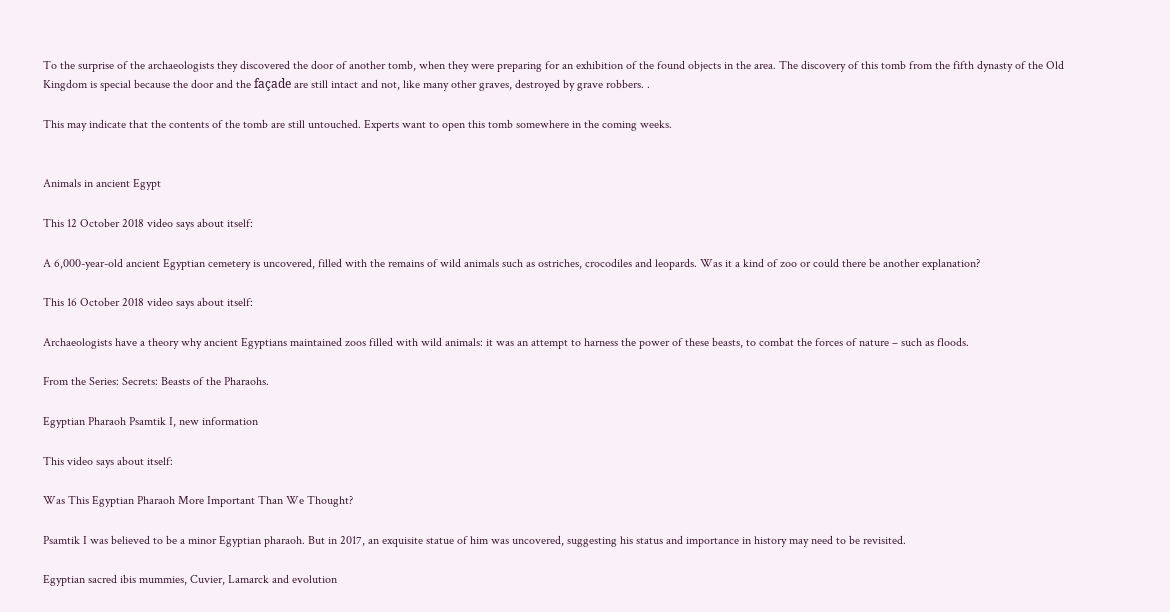To the surprise of the archaeologists they discovered the door of another tomb, when they were preparing for an exhibition of the found objects in the area. The discovery of this tomb from the fifth dynasty of the Old Kingdom is special because the door and the façade are still intact and not, like many other graves, destroyed by grave robbers. .

This may indicate that the contents of the tomb are still untouched. Experts want to open this tomb somewhere in the coming weeks.


Animals in ancient Egypt

This 12 October 2018 video says about itself:

A 6,000-year-old ancient Egyptian cemetery is uncovered, filled with the remains of wild animals such as ostriches, crocodiles and leopards. Was it a kind of zoo or could there be another explanation?

This 16 October 2018 video says about itself:

Archaeologists have a theory why ancient Egyptians maintained zoos filled with wild animals: it was an attempt to harness the power of these beasts, to combat the forces of nature – such as floods.

From the Series: Secrets: Beasts of the Pharaohs.

Egyptian Pharaoh Psamtik I, new information

This video says about itself:

Was This Egyptian Pharaoh More Important Than We Thought?

Psamtik I was believed to be a minor Egyptian pharaoh. But in 2017, an exquisite statue of him was uncovered, suggesting his status and importance in history may need to be revisited.

Egyptian sacred ibis mummies, Cuvier, Lamarck and evolution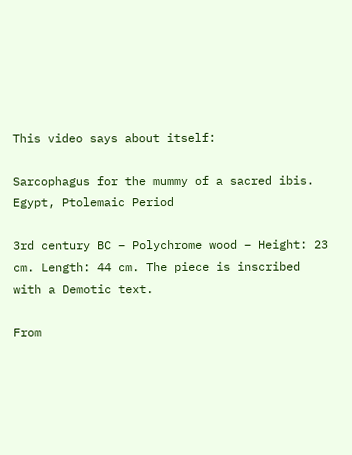This video says about itself:

Sarcophagus for the mummy of a sacred ibis. Egypt, Ptolemaic Period

3rd century BC – Polychrome wood – Height: 23 cm. Length: 44 cm. The piece is inscribed with a Demotic text.

From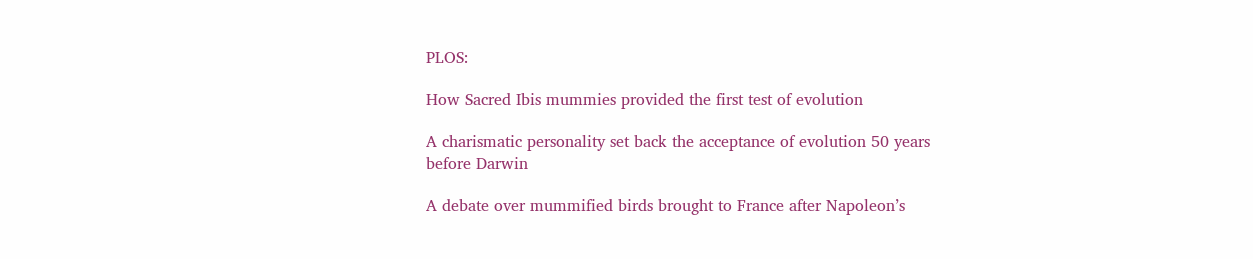PLOS:

How Sacred Ibis mummies provided the first test of evolution

A charismatic personality set back the acceptance of evolution 50 years before Darwin

A debate over mummified birds brought to France after Napoleon’s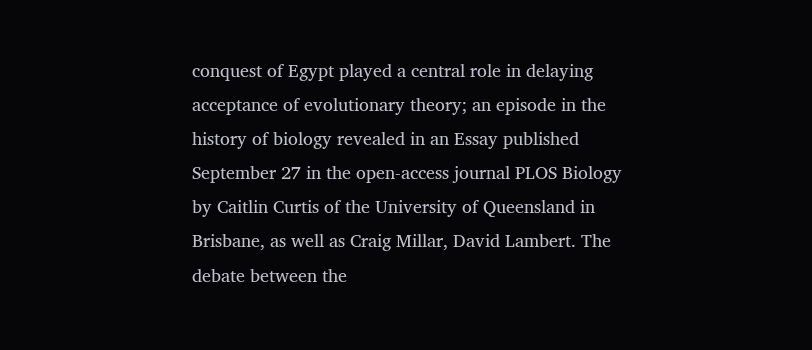conquest of Egypt played a central role in delaying acceptance of evolutionary theory; an episode in the history of biology revealed in an Essay published September 27 in the open-access journal PLOS Biology by Caitlin Curtis of the University of Queensland in Brisbane, as well as Craig Millar, David Lambert. The debate between the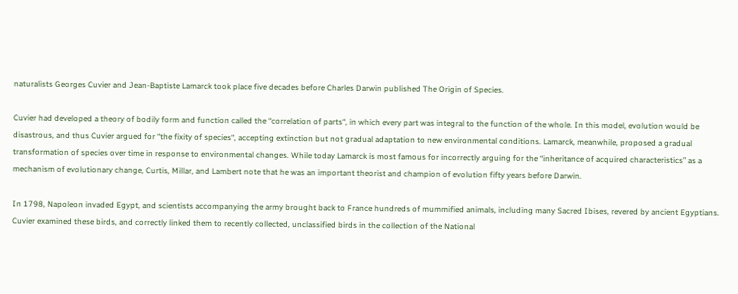naturalists Georges Cuvier and Jean-Baptiste Lamarck took place five decades before Charles Darwin published The Origin of Species.

Cuvier had developed a theory of bodily form and function called the “correlation of parts“, in which every part was integral to the function of the whole. In this model, evolution would be disastrous, and thus Cuvier argued for “the fixity of species“, accepting extinction but not gradual adaptation to new environmental conditions. Lamarck, meanwhile, proposed a gradual transformation of species over time in response to environmental changes. While today Lamarck is most famous for incorrectly arguing for the “inheritance of acquired characteristics” as a mechanism of evolutionary change, Curtis, Millar, and Lambert note that he was an important theorist and champion of evolution fifty years before Darwin.

In 1798, Napoleon invaded Egypt, and scientists accompanying the army brought back to France hundreds of mummified animals, including many Sacred Ibises, revered by ancient Egyptians. Cuvier examined these birds, and correctly linked them to recently collected, unclassified birds in the collection of the National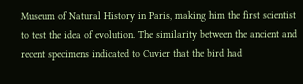Museum of Natural History in Paris, making him the first scientist to test the idea of evolution. The similarity between the ancient and recent specimens indicated to Cuvier that the bird had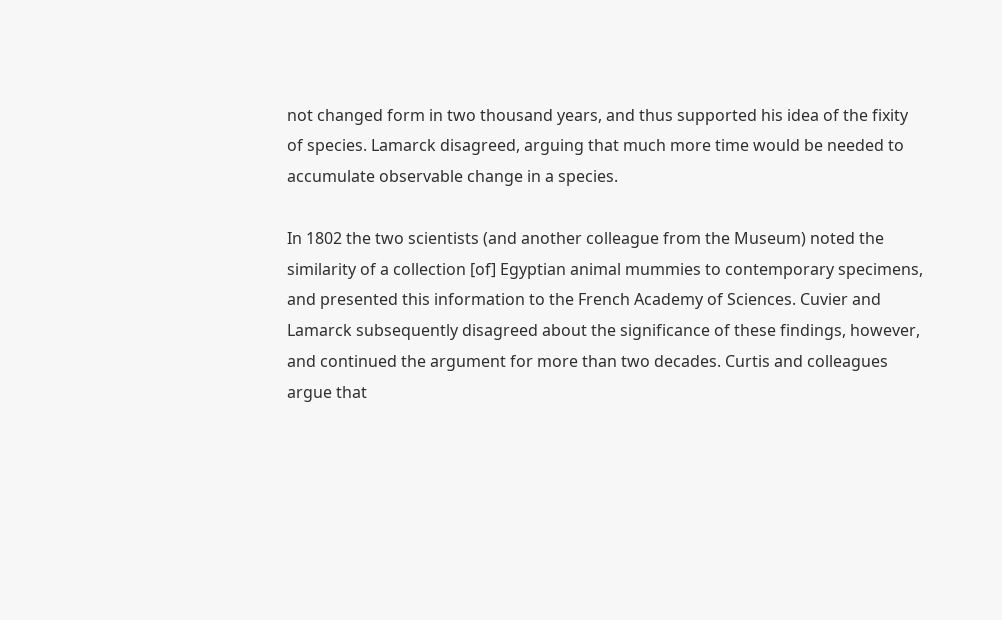not changed form in two thousand years, and thus supported his idea of the fixity of species. Lamarck disagreed, arguing that much more time would be needed to accumulate observable change in a species.

In 1802 the two scientists (and another colleague from the Museum) noted the similarity of a collection [of] Egyptian animal mummies to contemporary specimens, and presented this information to the French Academy of Sciences. Cuvier and Lamarck subsequently disagreed about the significance of these findings, however, and continued the argument for more than two decades. Curtis and colleagues argue that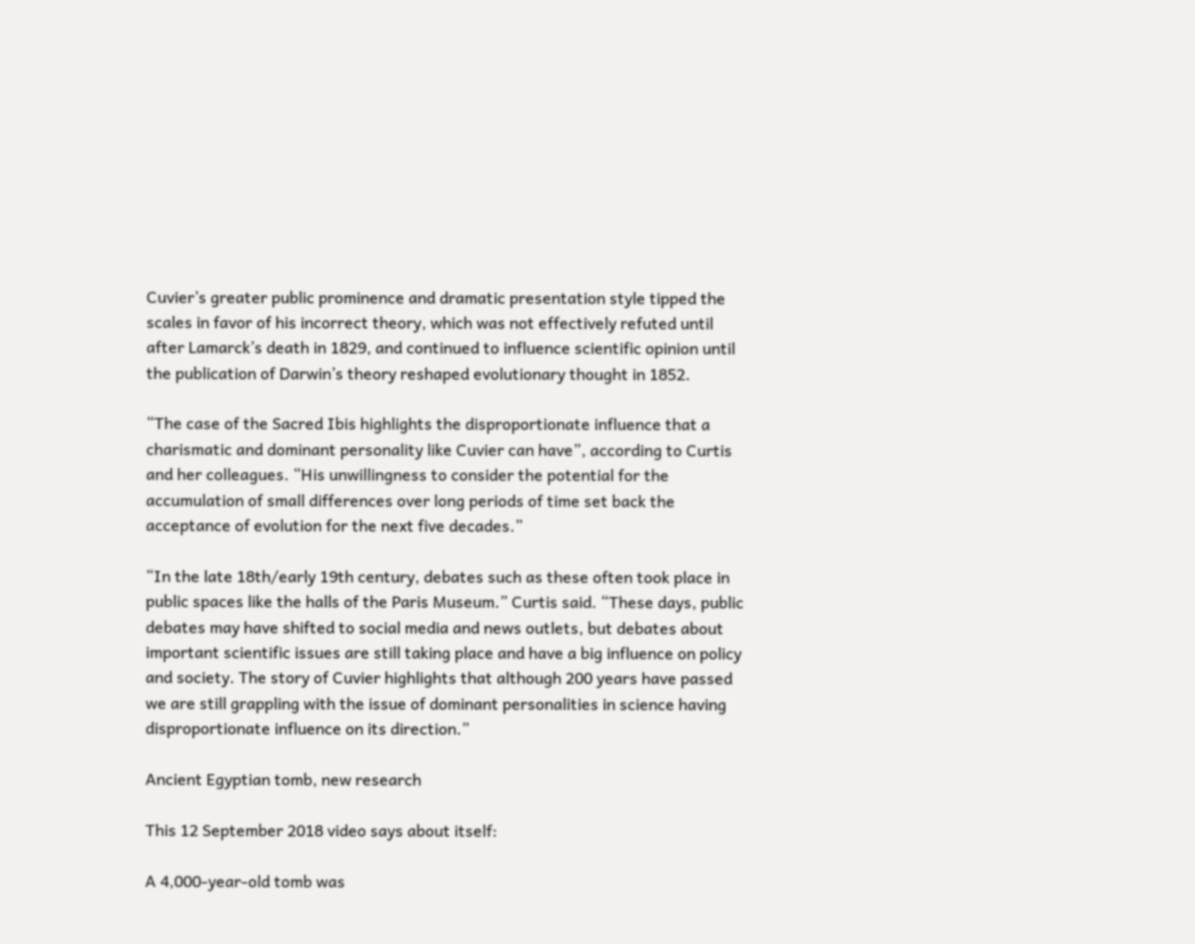Cuvier’s greater public prominence and dramatic presentation style tipped the scales in favor of his incorrect theory, which was not effectively refuted until after Lamarck’s death in 1829, and continued to influence scientific opinion until the publication of Darwin’s theory reshaped evolutionary thought in 1852.

“The case of the Sacred Ibis highlights the disproportionate influence that a charismatic and dominant personality like Cuvier can have”, according to Curtis and her colleagues. “His unwillingness to consider the potential for the accumulation of small differences over long periods of time set back the acceptance of evolution for the next five decades.”

“In the late 18th/early 19th century, debates such as these often took place in public spaces like the halls of the Paris Museum.” Curtis said. “These days, public debates may have shifted to social media and news outlets, but debates about important scientific issues are still taking place and have a big influence on policy and society. The story of Cuvier highlights that although 200 years have passed we are still grappling with the issue of dominant personalities in science having disproportionate influence on its direction.”

Ancient Egyptian tomb, new research

This 12 September 2018 video says about itself:

A 4,000-year-old tomb was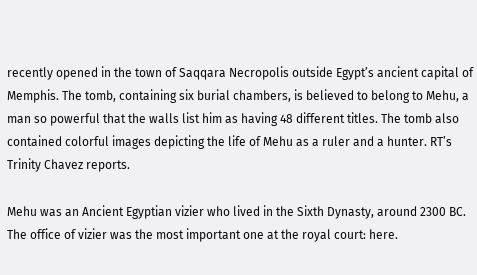recently opened in the town of Saqqara Necropolis outside Egypt’s ancient capital of Memphis. The tomb, containing six burial chambers, is believed to belong to Mehu, a man so powerful that the walls list him as having 48 different titles. The tomb also contained colorful images depicting the life of Mehu as a ruler and a hunter. RT’s Trinity Chavez reports.

Mehu was an Ancient Egyptian vizier who lived in the Sixth Dynasty, around 2300 BC. The office of vizier was the most important one at the royal court: here.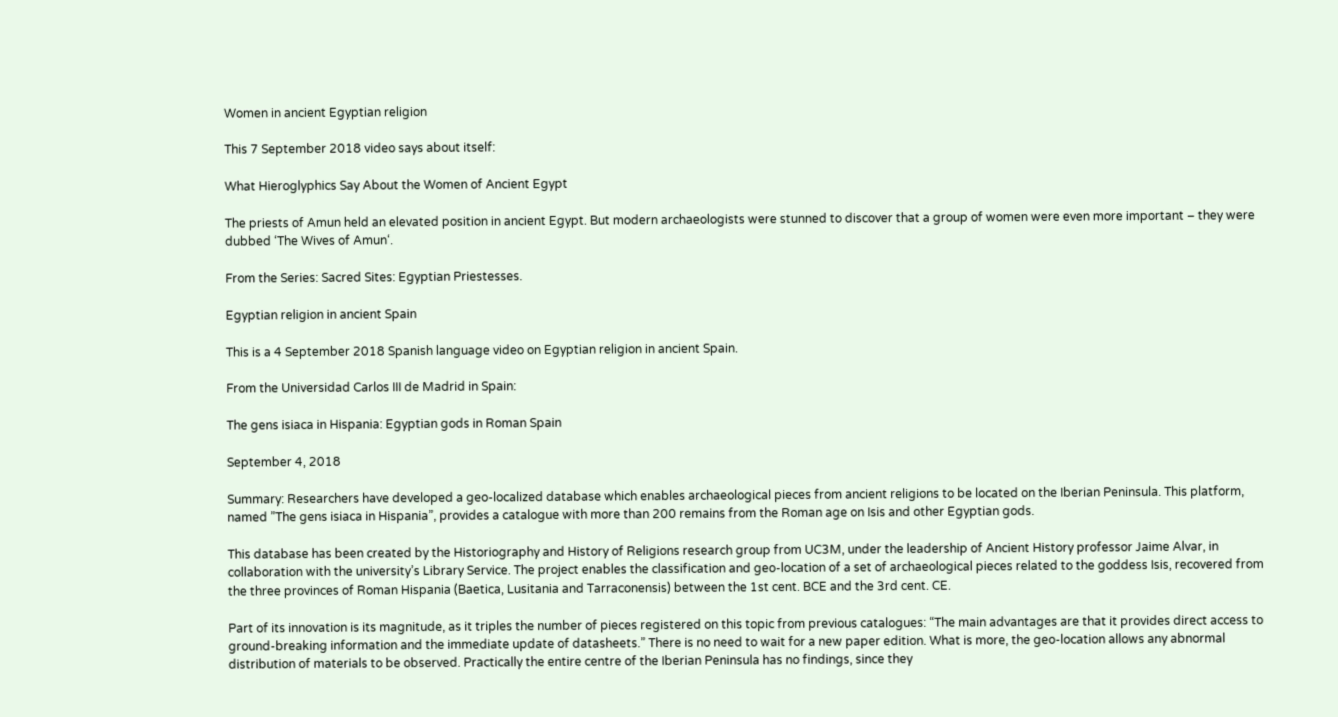Women in ancient Egyptian religion

This 7 September 2018 video says about itself:

What Hieroglyphics Say About the Women of Ancient Egypt

The priests of Amun held an elevated position in ancient Egypt. But modern archaeologists were stunned to discover that a group of women were even more important – they were dubbed ‘The Wives of Amun‘.

From the Series: Sacred Sites: Egyptian Priestesses.

Egyptian religion in ancient Spain

This is a 4 September 2018 Spanish language video on Egyptian religion in ancient Spain.

From the Universidad Carlos III de Madrid in Spain:

The gens isiaca in Hispania: Egyptian gods in Roman Spain

September 4, 2018

Summary: Researchers have developed a geo-localized database which enables archaeological pieces from ancient religions to be located on the Iberian Peninsula. This platform, named ”The gens isiaca in Hispania”, provides a catalogue with more than 200 remains from the Roman age on Isis and other Egyptian gods.

This database has been created by the Historiography and History of Religions research group from UC3M, under the leadership of Ancient History professor Jaime Alvar, in collaboration with the university’s Library Service. The project enables the classification and geo-location of a set of archaeological pieces related to the goddess Isis, recovered from the three provinces of Roman Hispania (Baetica, Lusitania and Tarraconensis) between the 1st cent. BCE and the 3rd cent. CE.

Part of its innovation is its magnitude, as it triples the number of pieces registered on this topic from previous catalogues: “The main advantages are that it provides direct access to ground-breaking information and the immediate update of datasheets.” There is no need to wait for a new paper edition. What is more, the geo-location allows any abnormal distribution of materials to be observed. Practically the entire centre of the Iberian Peninsula has no findings, since they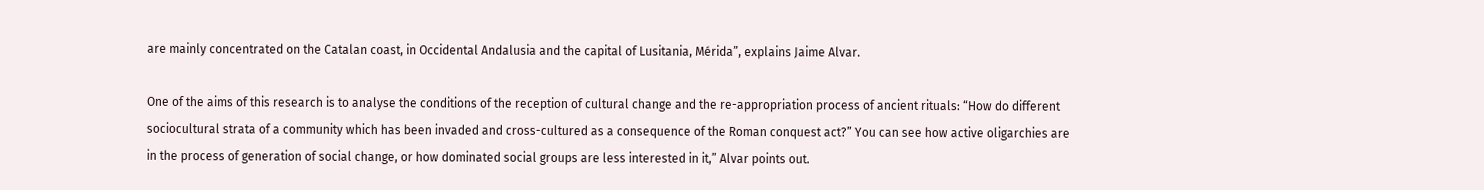are mainly concentrated on the Catalan coast, in Occidental Andalusia and the capital of Lusitania, Mérida”, explains Jaime Alvar.

One of the aims of this research is to analyse the conditions of the reception of cultural change and the re-appropriation process of ancient rituals: “How do different sociocultural strata of a community which has been invaded and cross-cultured as a consequence of the Roman conquest act?” You can see how active oligarchies are in the process of generation of social change, or how dominated social groups are less interested in it,” Alvar points out.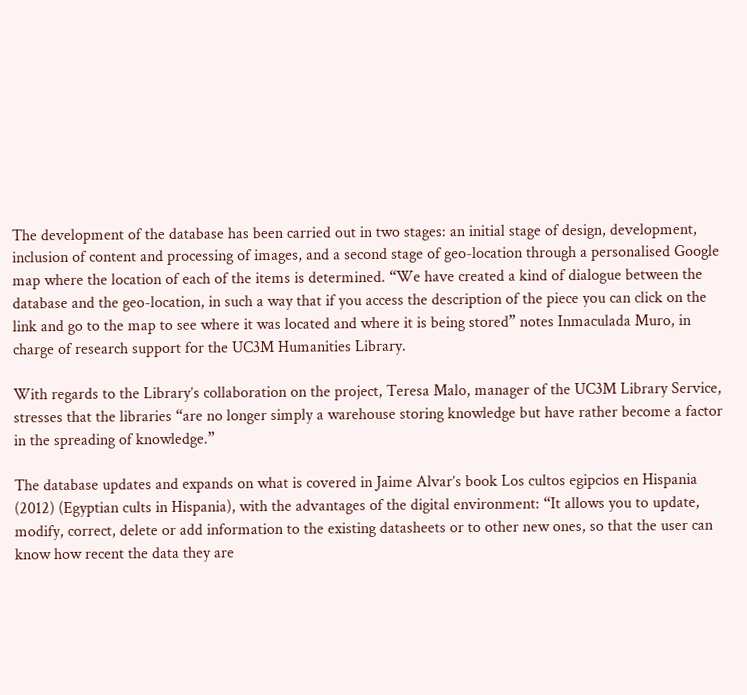The development of the database has been carried out in two stages: an initial stage of design, development, inclusion of content and processing of images, and a second stage of geo-location through a personalised Google map where the location of each of the items is determined. “We have created a kind of dialogue between the database and the geo-location, in such a way that if you access the description of the piece you can click on the link and go to the map to see where it was located and where it is being stored” notes Inmaculada Muro, in charge of research support for the UC3M Humanities Library.

With regards to the Library’s collaboration on the project, Teresa Malo, manager of the UC3M Library Service, stresses that the libraries “are no longer simply a warehouse storing knowledge but have rather become a factor in the spreading of knowledge.”

The database updates and expands on what is covered in Jaime Alvar’s book Los cultos egipcios en Hispania (2012) (Egyptian cults in Hispania), with the advantages of the digital environment: “It allows you to update, modify, correct, delete or add information to the existing datasheets or to other new ones, so that the user can know how recent the data they are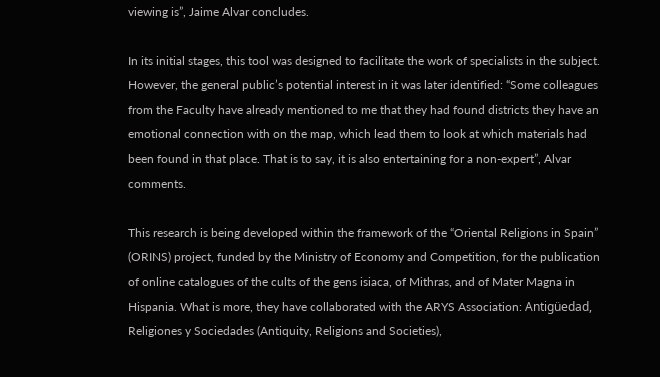viewing is”, Jaime Alvar concludes.

In its initial stages, this tool was designed to facilitate the work of specialists in the subject. However, the general public’s potential interest in it was later identified: “Some colleagues from the Faculty have already mentioned to me that they had found districts they have an emotional connection with on the map, which lead them to look at which materials had been found in that place. That is to say, it is also entertaining for a non-expert”, Alvar comments.

This research is being developed within the framework of the “Oriental Religions in Spain” (ORINS) project, funded by the Ministry of Economy and Competition, for the publication of online catalogues of the cults of the gens isiaca, of Mithras, and of Mater Magna in Hispania. What is more, they have collaborated with the ARYS Association: Antigüedad, Religiones y Sociedades (Antiquity, Religions and Societies),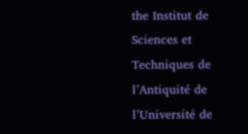the Institut de Sciences et Techniques de l’Antiquité de l’Université de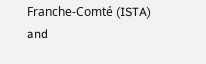Franche-Comté (ISTA) and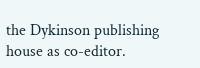the Dykinson publishing house as co-editor.